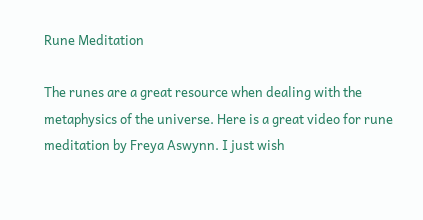Rune Meditation

The runes are a great resource when dealing with the metaphysics of the universe. Here is a great video for rune meditation by Freya Aswynn. I just wish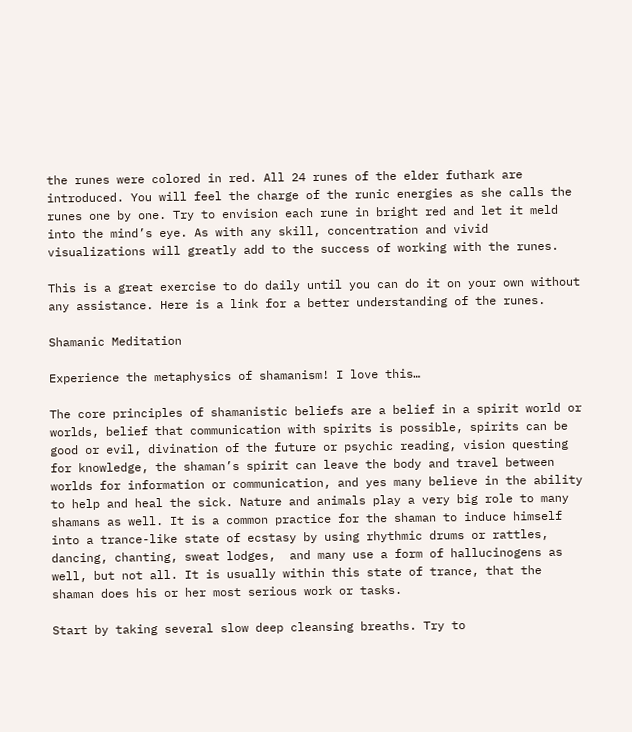the runes were colored in red. All 24 runes of the elder futhark are introduced. You will feel the charge of the runic energies as she calls the runes one by one. Try to envision each rune in bright red and let it meld into the mind’s eye. As with any skill, concentration and vivid visualizations will greatly add to the success of working with the runes.

This is a great exercise to do daily until you can do it on your own without any assistance. Here is a link for a better understanding of the runes.

Shamanic Meditation

Experience the metaphysics of shamanism! I love this…

The core principles of shamanistic beliefs are a belief in a spirit world or worlds, belief that communication with spirits is possible, spirits can be good or evil, divination of the future or psychic reading, vision questing for knowledge, the shaman’s spirit can leave the body and travel between worlds for information or communication, and yes many believe in the ability to help and heal the sick. Nature and animals play a very big role to many shamans as well. It is a common practice for the shaman to induce himself into a trance-like state of ecstasy by using rhythmic drums or rattles, dancing, chanting, sweat lodges,  and many use a form of hallucinogens as well, but not all. It is usually within this state of trance, that the shaman does his or her most serious work or tasks.

Start by taking several slow deep cleansing breaths. Try to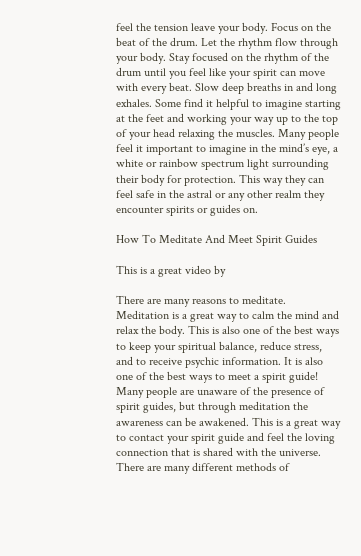feel the tension leave your body. Focus on the beat of the drum. Let the rhythm flow through your body. Stay focused on the rhythm of the drum until you feel like your spirit can move with every beat. Slow deep breaths in and long exhales. Some find it helpful to imagine starting at the feet and working your way up to the top of your head relaxing the muscles. Many people feel it important to imagine in the mind’s eye, a white or rainbow spectrum light surrounding their body for protection. This way they can feel safe in the astral or any other realm they encounter spirits or guides on.

How To Meditate And Meet Spirit Guides

This is a great video by

There are many reasons to meditate. Meditation is a great way to calm the mind and relax the body. This is also one of the best ways to keep your spiritual balance, reduce stress, and to receive psychic information. It is also one of the best ways to meet a spirit guide! Many people are unaware of the presence of spirit guides, but through meditation the awareness can be awakened. This is a great way to contact your spirit guide and feel the loving connection that is shared with the universe. There are many different methods of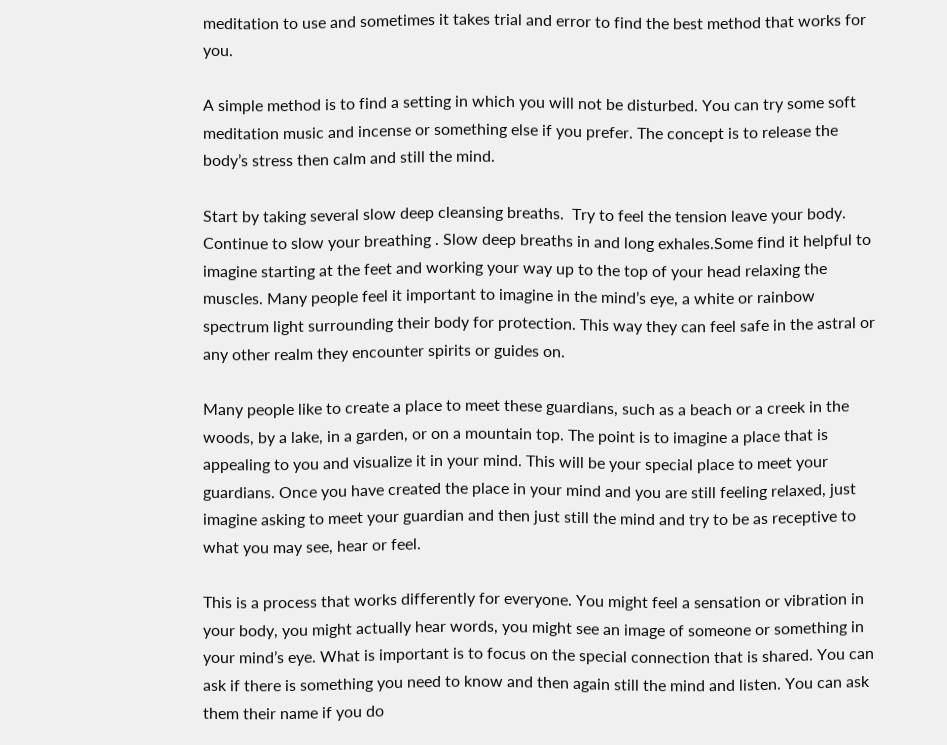meditation to use and sometimes it takes trial and error to find the best method that works for you.

A simple method is to find a setting in which you will not be disturbed. You can try some soft meditation music and incense or something else if you prefer. The concept is to release the body’s stress then calm and still the mind.

Start by taking several slow deep cleansing breaths.  Try to feel the tension leave your body. Continue to slow your breathing . Slow deep breaths in and long exhales.Some find it helpful to imagine starting at the feet and working your way up to the top of your head relaxing the muscles. Many people feel it important to imagine in the mind’s eye, a white or rainbow spectrum light surrounding their body for protection. This way they can feel safe in the astral or any other realm they encounter spirits or guides on.

Many people like to create a place to meet these guardians, such as a beach or a creek in the woods, by a lake, in a garden, or on a mountain top. The point is to imagine a place that is appealing to you and visualize it in your mind. This will be your special place to meet your guardians. Once you have created the place in your mind and you are still feeling relaxed, just imagine asking to meet your guardian and then just still the mind and try to be as receptive to what you may see, hear or feel.

This is a process that works differently for everyone. You might feel a sensation or vibration in your body, you might actually hear words, you might see an image of someone or something in your mind’s eye. What is important is to focus on the special connection that is shared. You can ask if there is something you need to know and then again still the mind and listen. You can ask them their name if you do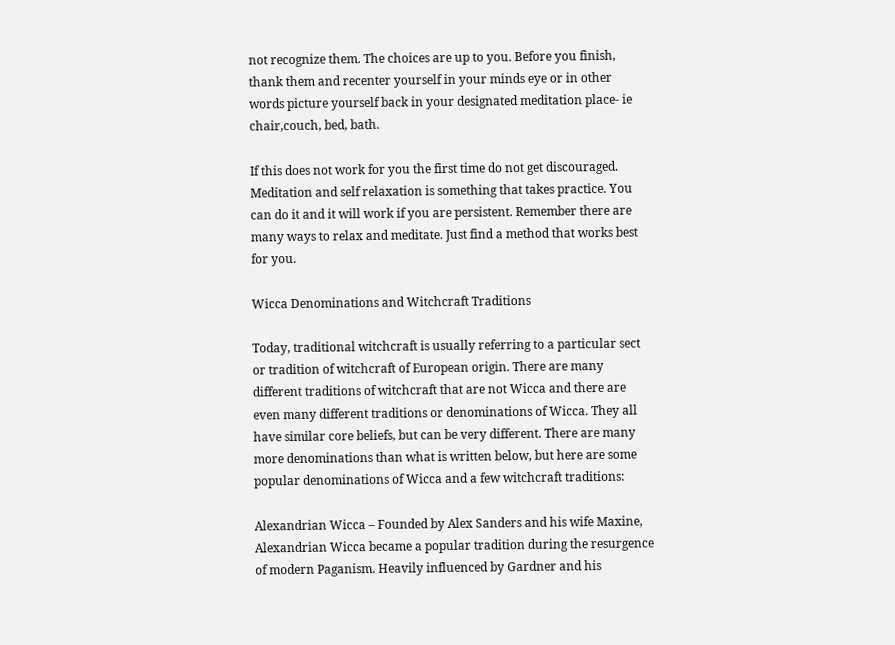not recognize them. The choices are up to you. Before you finish, thank them and recenter yourself in your minds eye or in other words picture yourself back in your designated meditation place- ie chair,couch, bed, bath.

If this does not work for you the first time do not get discouraged. Meditation and self relaxation is something that takes practice. You can do it and it will work if you are persistent. Remember there are many ways to relax and meditate. Just find a method that works best for you.

Wicca Denominations and Witchcraft Traditions

Today, traditional witchcraft is usually referring to a particular sect or tradition of witchcraft of European origin. There are many different traditions of witchcraft that are not Wicca and there are even many different traditions or denominations of Wicca. They all have similar core beliefs, but can be very different. There are many more denominations than what is written below, but here are some popular denominations of Wicca and a few witchcraft traditions:

Alexandrian Wicca – Founded by Alex Sanders and his wife Maxine, Alexandrian Wicca became a popular tradition during the resurgence of modern Paganism. Heavily influenced by Gardner and his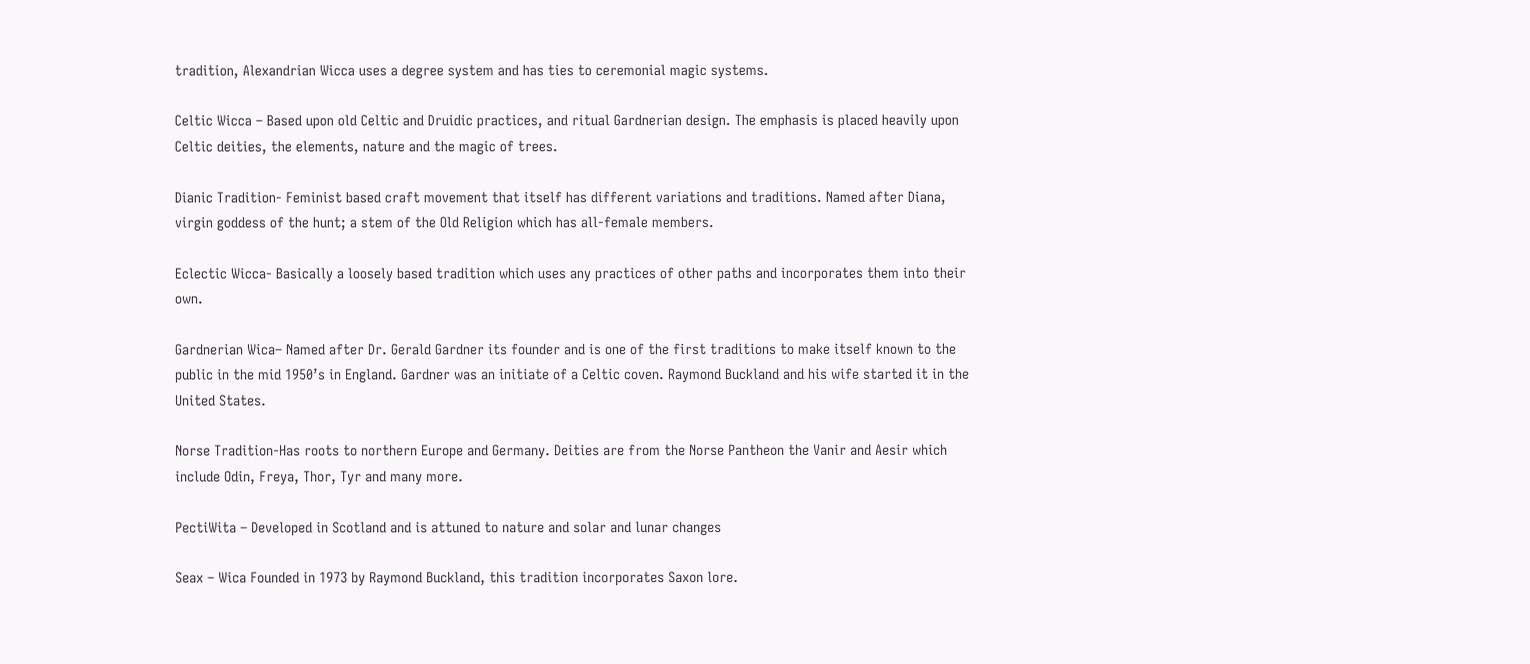tradition, Alexandrian Wicca uses a degree system and has ties to ceremonial magic systems.

Celtic Wicca – Based upon old Celtic and Druidic practices, and ritual Gardnerian design. The emphasis is placed heavily upon Celtic deities, the elements, nature and the magic of trees.

Dianic Tradition- Feminist based craft movement that itself has different variations and traditions. Named after Diana, virgin goddess of the hunt; a stem of the Old Religion which has all-female members.

Eclectic Wicca- Basically a loosely based tradition which uses any practices of other paths and incorporates them into their own.

Gardnerian Wica– Named after Dr. Gerald Gardner its founder and is one of the first traditions to make itself known to the public in the mid 1950’s in England. Gardner was an initiate of a Celtic coven. Raymond Buckland and his wife started it in the United States.

Norse Tradition-Has roots to northern Europe and Germany. Deities are from the Norse Pantheon the Vanir and Aesir which include Odin, Freya, Thor, Tyr and many more.

PectiWita – Developed in Scotland and is attuned to nature and solar and lunar changes

Seax – Wica Founded in 1973 by Raymond Buckland, this tradition incorporates Saxon lore.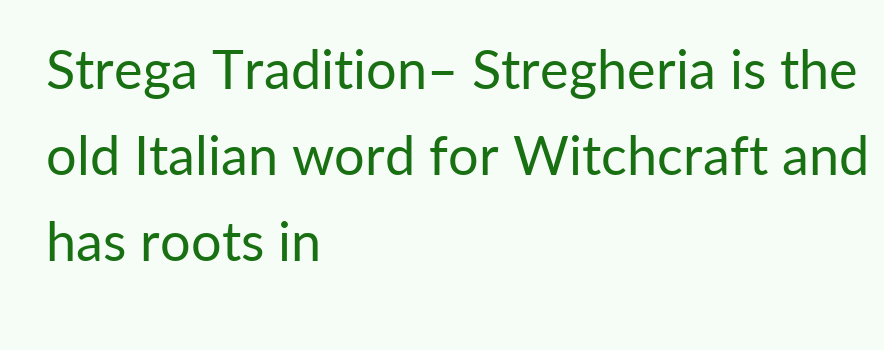Strega Tradition– Stregheria is the old Italian word for Witchcraft and has roots in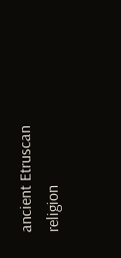ancient Etruscan religion